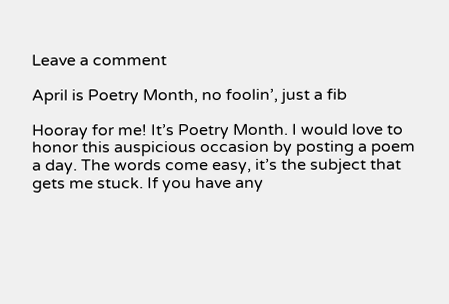Leave a comment

April is Poetry Month, no foolin’, just a fib

Hooray for me! It’s Poetry Month. I would love to honor this auspicious occasion by posting a poem a day. The words come easy, it’s the subject that gets me stuck. If you have any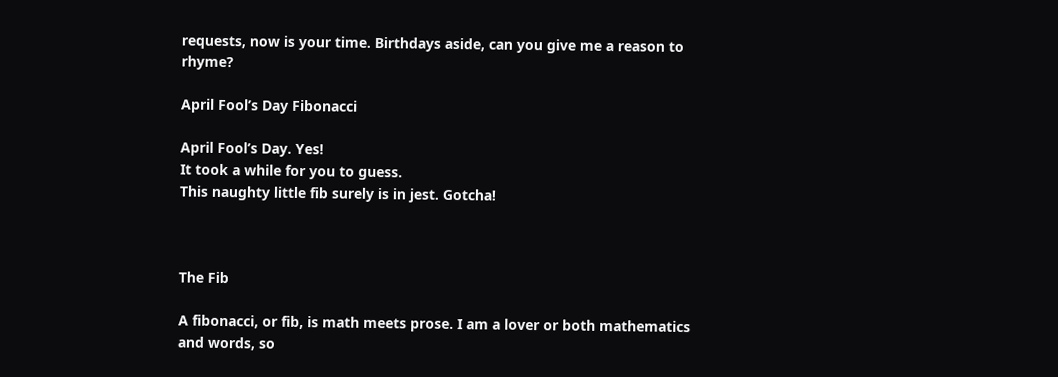requests, now is your time. Birthdays aside, can you give me a reason to rhyme?

April Fool’s Day Fibonacci

April Fool’s Day. Yes!
It took a while for you to guess.
This naughty little fib surely is in jest. Gotcha!



The Fib

A fibonacci, or fib, is math meets prose. I am a lover or both mathematics and words, so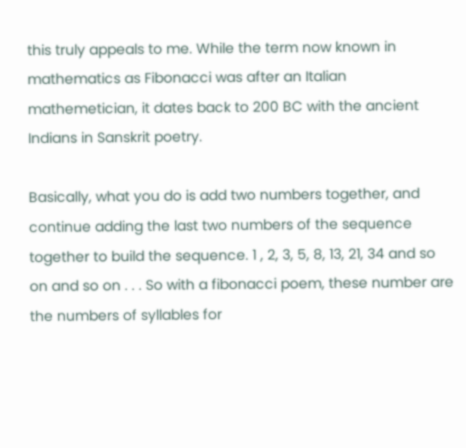this truly appeals to me. While the term now known in mathematics as Fibonacci was after an Italian mathemetician, it dates back to 200 BC with the ancient Indians in Sanskrit poetry.

Basically, what you do is add two numbers together, and continue adding the last two numbers of the sequence together to build the sequence. 1 , 2, 3, 5, 8, 13, 21, 34 and so on and so on . . . So with a fibonacci poem, these number are the numbers of syllables for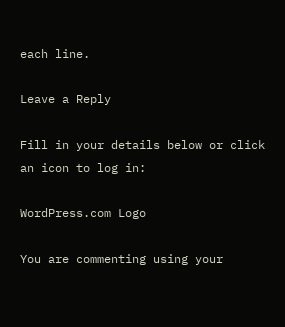each line.

Leave a Reply

Fill in your details below or click an icon to log in:

WordPress.com Logo

You are commenting using your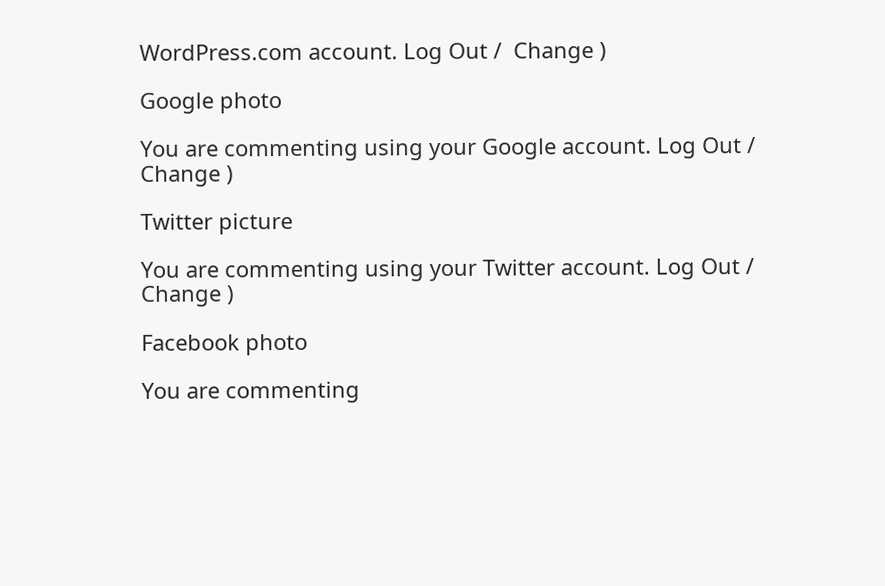WordPress.com account. Log Out /  Change )

Google photo

You are commenting using your Google account. Log Out /  Change )

Twitter picture

You are commenting using your Twitter account. Log Out /  Change )

Facebook photo

You are commenting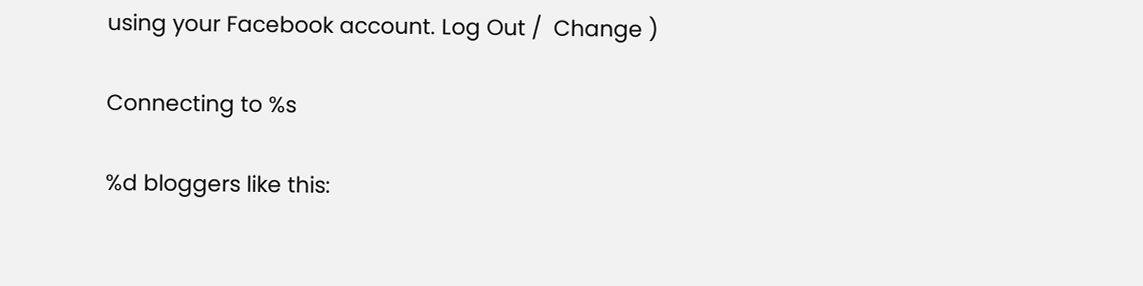using your Facebook account. Log Out /  Change )

Connecting to %s

%d bloggers like this: